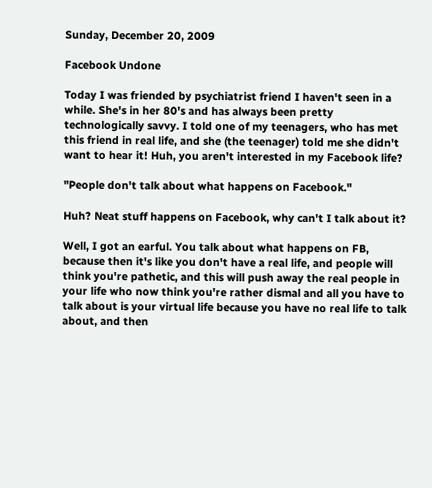Sunday, December 20, 2009

Facebook Undone

Today I was friended by psychiatrist friend I haven't seen in a while. She's in her 80's and has always been pretty technologically savvy. I told one of my teenagers, who has met this friend in real life, and she (the teenager) told me she didn't want to hear it! Huh, you aren't interested in my Facebook life?

"People don't talk about what happens on Facebook."

Huh? Neat stuff happens on Facebook, why can't I talk about it?

Well, I got an earful. You talk about what happens on FB, because then it's like you don't have a real life, and people will think you're pathetic, and this will push away the real people in your life who now think you're rather dismal and all you have to talk about is your virtual life because you have no real life to talk about, and then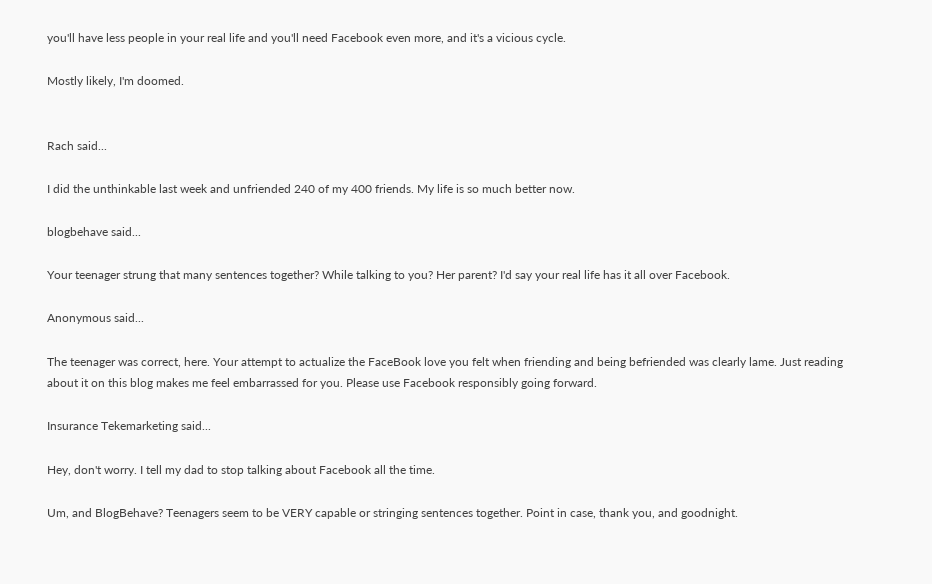you'll have less people in your real life and you'll need Facebook even more, and it's a vicious cycle.

Mostly likely, I'm doomed.


Rach said...

I did the unthinkable last week and unfriended 240 of my 400 friends. My life is so much better now.

blogbehave said...

Your teenager strung that many sentences together? While talking to you? Her parent? I'd say your real life has it all over Facebook.

Anonymous said...

The teenager was correct, here. Your attempt to actualize the FaceBook love you felt when friending and being befriended was clearly lame. Just reading about it on this blog makes me feel embarrassed for you. Please use Facebook responsibly going forward.

Insurance Tekemarketing said...

Hey, don't worry. I tell my dad to stop talking about Facebook all the time.

Um, and BlogBehave? Teenagers seem to be VERY capable or stringing sentences together. Point in case, thank you, and goodnight.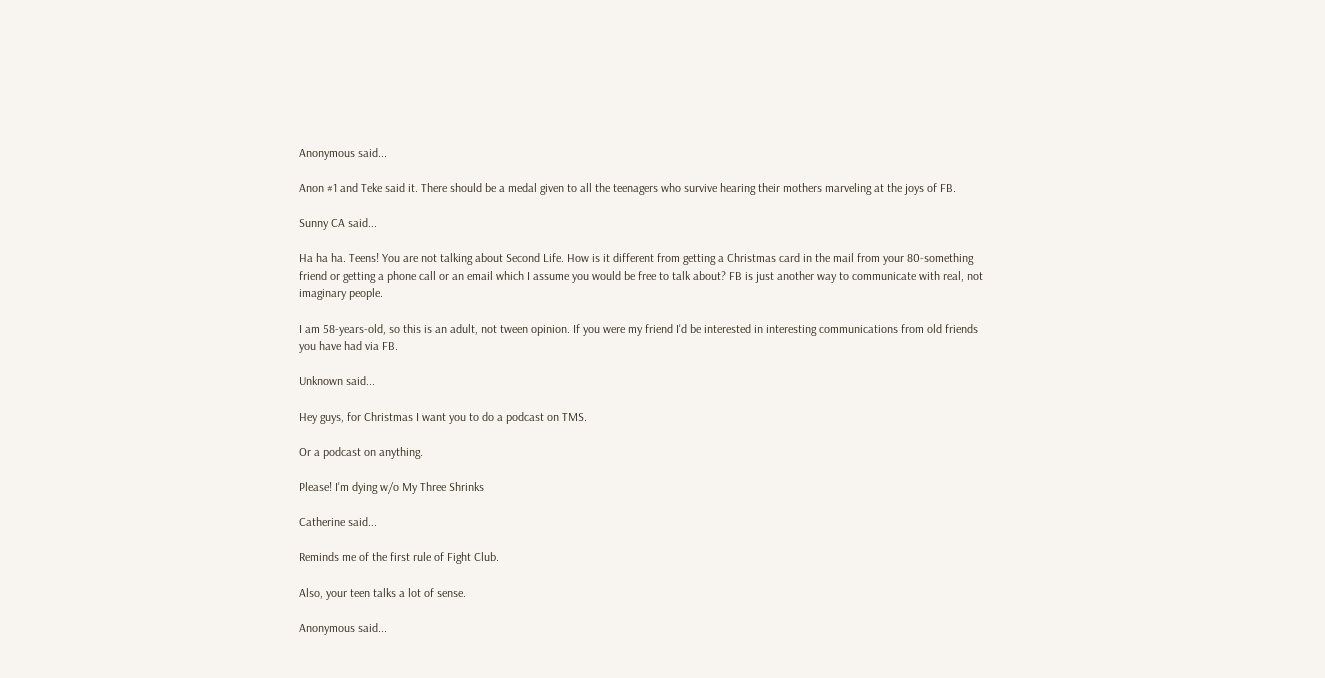Anonymous said...

Anon #1 and Teke said it. There should be a medal given to all the teenagers who survive hearing their mothers marveling at the joys of FB.

Sunny CA said...

Ha ha ha. Teens! You are not talking about Second Life. How is it different from getting a Christmas card in the mail from your 80-something friend or getting a phone call or an email which I assume you would be free to talk about? FB is just another way to communicate with real, not imaginary people.

I am 58-years-old, so this is an adult, not tween opinion. If you were my friend I'd be interested in interesting communications from old friends you have had via FB.

Unknown said...

Hey guys, for Christmas I want you to do a podcast on TMS.

Or a podcast on anything.

Please! I'm dying w/o My Three Shrinks

Catherine said...

Reminds me of the first rule of Fight Club.

Also, your teen talks a lot of sense.

Anonymous said...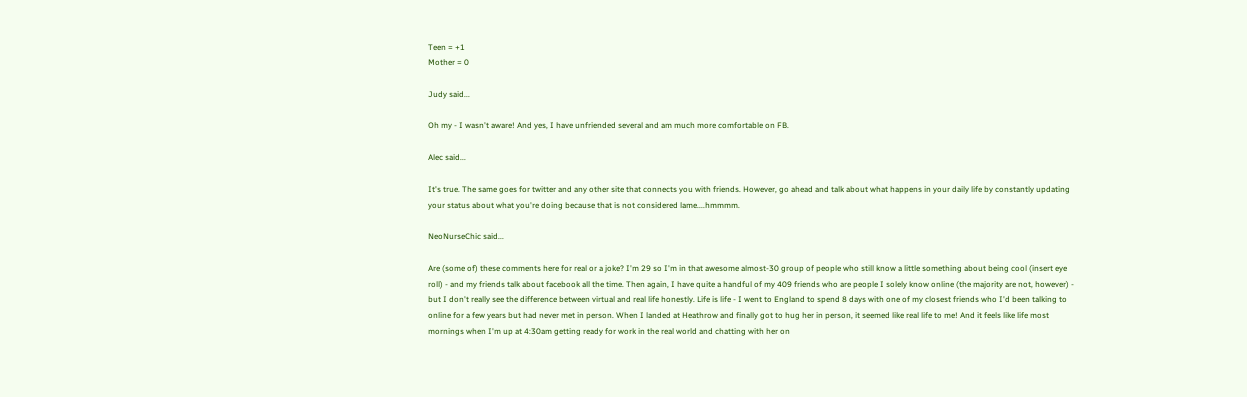Teen = +1
Mother = 0

Judy said...

Oh my - I wasn't aware! And yes, I have unfriended several and am much more comfortable on FB.

Alec said...

It's true. The same goes for twitter and any other site that connects you with friends. However, go ahead and talk about what happens in your daily life by constantly updating your status about what you're doing because that is not considered lame....hmmmm.

NeoNurseChic said...

Are (some of) these comments here for real or a joke? I'm 29 so I'm in that awesome almost-30 group of people who still know a little something about being cool (insert eye roll) - and my friends talk about facebook all the time. Then again, I have quite a handful of my 409 friends who are people I solely know online (the majority are not, however) - but I don't really see the difference between virtual and real life honestly. Life is life - I went to England to spend 8 days with one of my closest friends who I'd been talking to online for a few years but had never met in person. When I landed at Heathrow and finally got to hug her in person, it seemed like real life to me! And it feels like life most mornings when I'm up at 4:30am getting ready for work in the real world and chatting with her on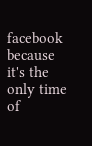facebook because it's the only time of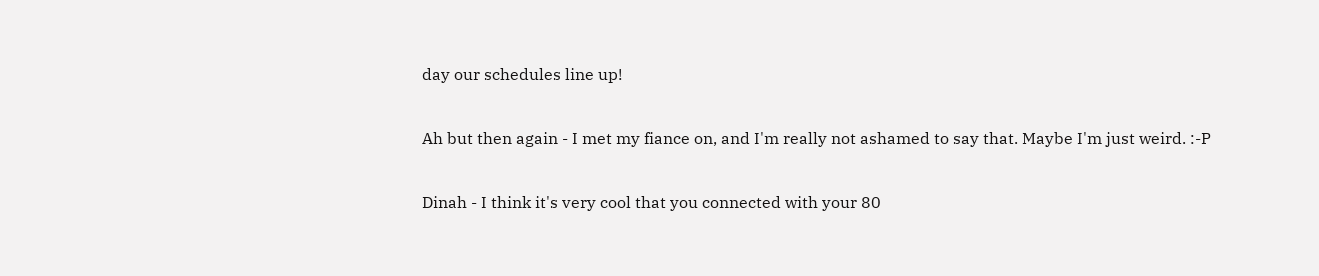day our schedules line up!

Ah but then again - I met my fiance on, and I'm really not ashamed to say that. Maybe I'm just weird. :-P

Dinah - I think it's very cool that you connected with your 80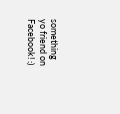something yo friend on Facebook! :)